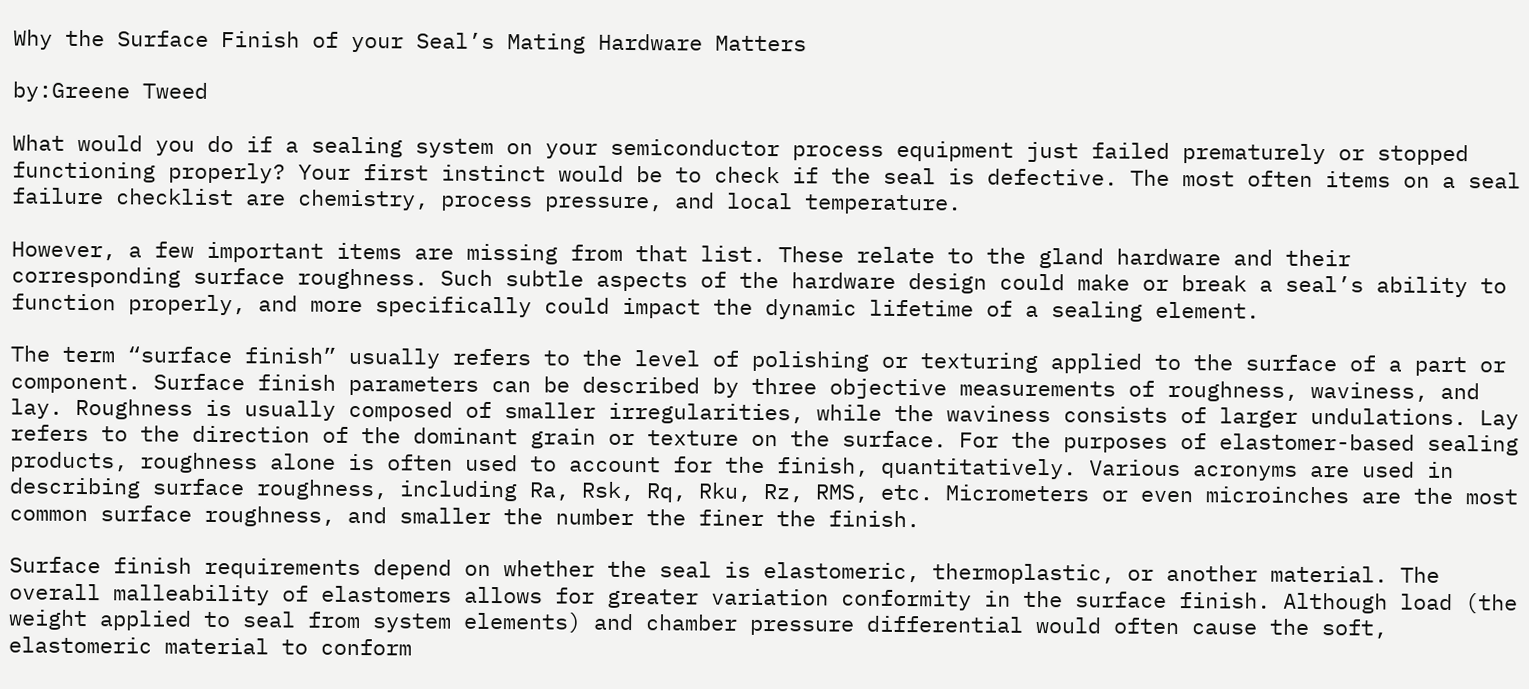Why the Surface Finish of your Seal’s Mating Hardware Matters

by:Greene Tweed

What would you do if a sealing system on your semiconductor process equipment just failed prematurely or stopped functioning properly? Your first instinct would be to check if the seal is defective. The most often items on a seal failure checklist are chemistry, process pressure, and local temperature.

However, a few important items are missing from that list. These relate to the gland hardware and their corresponding surface roughness. Such subtle aspects of the hardware design could make or break a seal’s ability to function properly, and more specifically could impact the dynamic lifetime of a sealing element.

The term “surface finish” usually refers to the level of polishing or texturing applied to the surface of a part or component. Surface finish parameters can be described by three objective measurements of roughness, waviness, and lay. Roughness is usually composed of smaller irregularities, while the waviness consists of larger undulations. Lay refers to the direction of the dominant grain or texture on the surface. For the purposes of elastomer-based sealing products, roughness alone is often used to account for the finish, quantitatively. Various acronyms are used in describing surface roughness, including Ra, Rsk, Rq, Rku, Rz, RMS, etc. Micrometers or even microinches are the most common surface roughness, and smaller the number the finer the finish.

Surface finish requirements depend on whether the seal is elastomeric, thermoplastic, or another material. The overall malleability of elastomers allows for greater variation conformity in the surface finish. Although load (the weight applied to seal from system elements) and chamber pressure differential would often cause the soft, elastomeric material to conform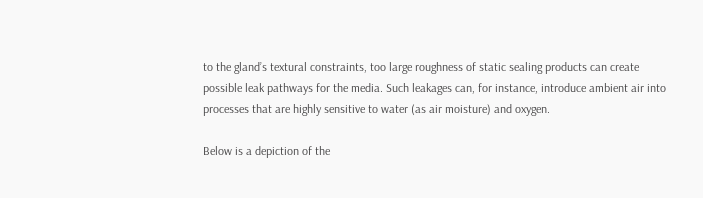to the gland’s textural constraints, too large roughness of static sealing products can create possible leak pathways for the media. Such leakages can, for instance, introduce ambient air into processes that are highly sensitive to water (as air moisture) and oxygen.

Below is a depiction of the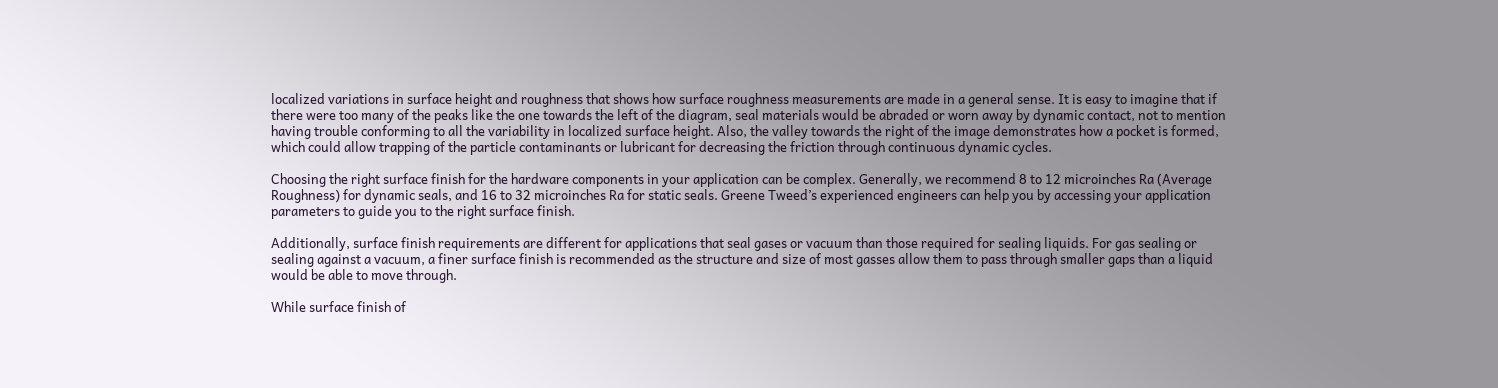localized variations in surface height and roughness that shows how surface roughness measurements are made in a general sense. It is easy to imagine that if there were too many of the peaks like the one towards the left of the diagram, seal materials would be abraded or worn away by dynamic contact, not to mention having trouble conforming to all the variability in localized surface height. Also, the valley towards the right of the image demonstrates how a pocket is formed, which could allow trapping of the particle contaminants or lubricant for decreasing the friction through continuous dynamic cycles.

Choosing the right surface finish for the hardware components in your application can be complex. Generally, we recommend 8 to 12 microinches Ra (Average Roughness) for dynamic seals, and 16 to 32 microinches Ra for static seals. Greene Tweed’s experienced engineers can help you by accessing your application parameters to guide you to the right surface finish.

Additionally, surface finish requirements are different for applications that seal gases or vacuum than those required for sealing liquids. For gas sealing or sealing against a vacuum, a finer surface finish is recommended as the structure and size of most gasses allow them to pass through smaller gaps than a liquid would be able to move through.

While surface finish of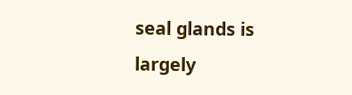seal glands is largely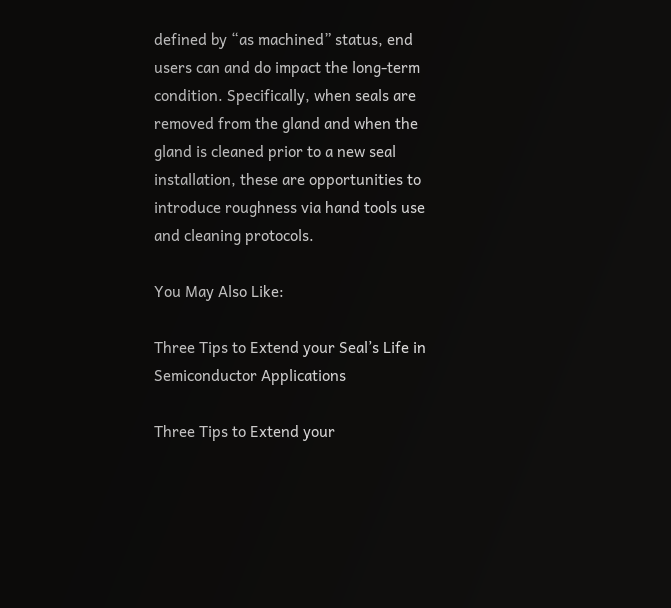defined by “as machined” status, end users can and do impact the long-term condition. Specifically, when seals are removed from the gland and when the gland is cleaned prior to a new seal installation, these are opportunities to introduce roughness via hand tools use and cleaning protocols.

You May Also Like:

Three Tips to Extend your Seal’s Life in Semiconductor Applications

Three Tips to Extend your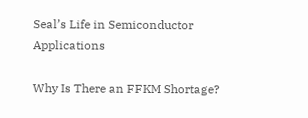Seal’s Life in Semiconductor Applications

Why Is There an FFKM Shortage?